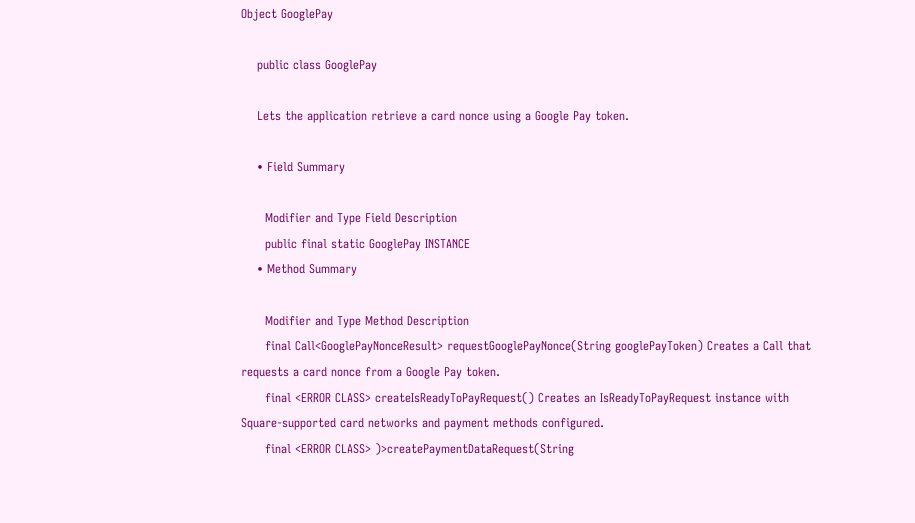Object GooglePay

    public class GooglePay

    Lets the application retrieve a card nonce using a Google Pay token.

    • Field Summary

      Modifier and Type Field Description
      public final static GooglePay INSTANCE
    • Method Summary

      Modifier and Type Method Description
      final Call<GooglePayNonceResult> requestGooglePayNonce(String googlePayToken) Creates a Call that requests a card nonce from a Google Pay token.
      final <ERROR CLASS> createIsReadyToPayRequest() Creates an IsReadyToPayRequest instance with Square-supported card networks and payment methods configured.
      final <ERROR CLASS> )>createPaymentDataRequest(String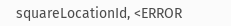squareLocationId, <ERROR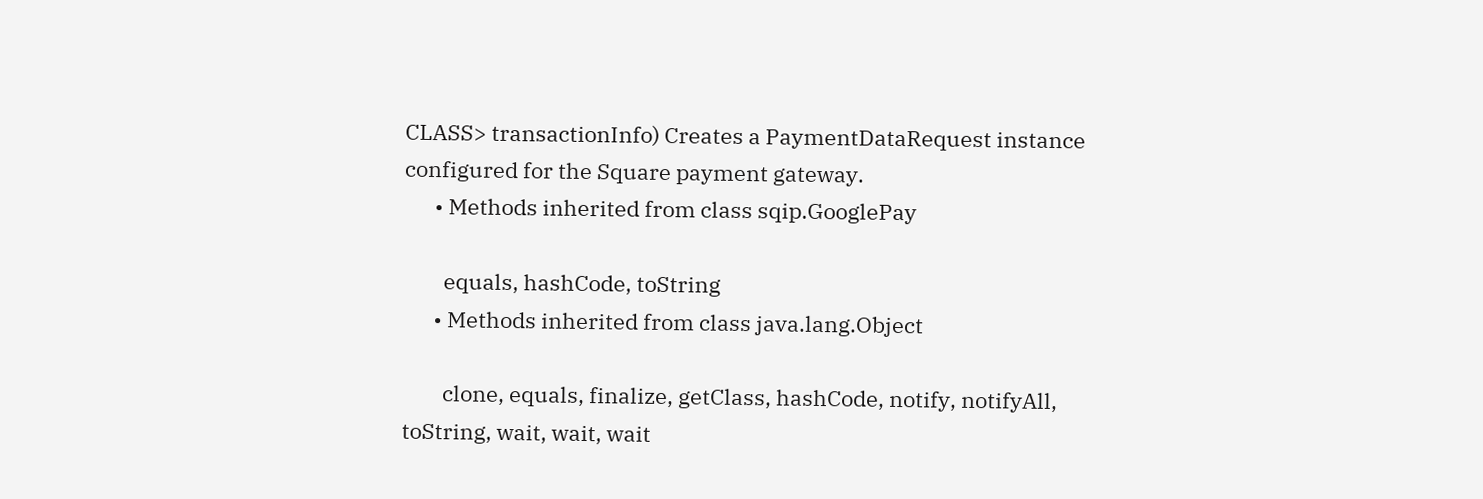CLASS> transactionInfo) Creates a PaymentDataRequest instance configured for the Square payment gateway.
      • Methods inherited from class sqip.GooglePay

        equals, hashCode, toString
      • Methods inherited from class java.lang.Object

        clone, equals, finalize, getClass, hashCode, notify, notifyAll, toString, wait, wait, wait